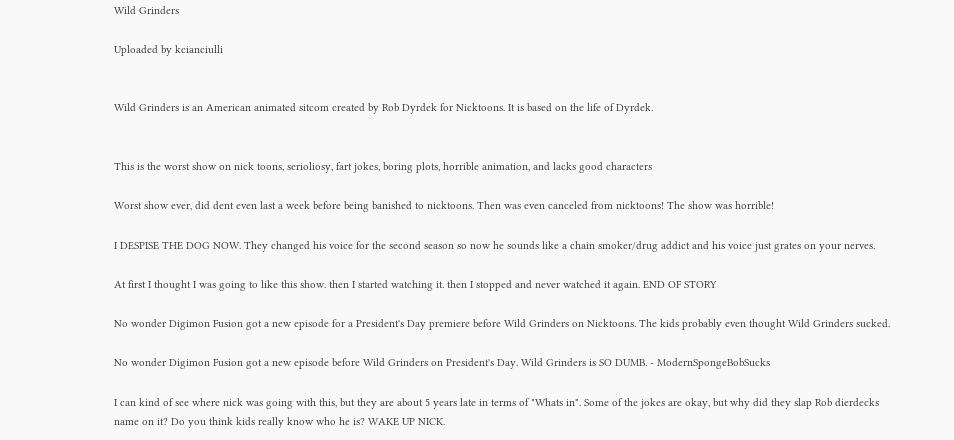Wild Grinders

Uploaded by kcianciulli


Wild Grinders is an American animated sitcom created by Rob Dyrdek for Nicktoons. It is based on the life of Dyrdek.


This is the worst show on nick toons, serioliosy, fart jokes, boring plots, horrible animation, and lacks good characters

Worst show ever, did dent even last a week before being banished to nicktoons. Then was even canceled from nicktoons! The show was horrible!

I DESPISE THE DOG NOW. They changed his voice for the second season so now he sounds like a chain smoker/drug addict and his voice just grates on your nerves.

At first I thought I was going to like this show. then I started watching it. then I stopped and never watched it again. END OF STORY

No wonder Digimon Fusion got a new episode for a President's Day premiere before Wild Grinders on Nicktoons. The kids probably even thought Wild Grinders sucked.

No wonder Digimon Fusion got a new episode before Wild Grinders on President's Day. Wild Grinders is SO DUMB. - ModernSpongeBobSucks

I can kind of see where nick was going with this, but they are about 5 years late in terms of "Whats in". Some of the jokes are okay, but why did they slap Rob dierdecks name on it? Do you think kids really know who he is? WAKE UP NICK.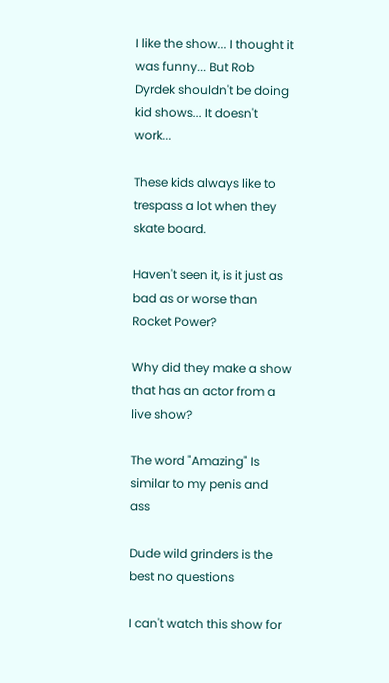I like the show... I thought it was funny... But Rob Dyrdek shouldn't be doing kid shows... It doesn't work...

These kids always like to trespass a lot when they skate board.

Haven't seen it, is it just as bad as or worse than Rocket Power?

Why did they make a show that has an actor from a live show?

The word "Amazing" Is similar to my penis and ass

Dude wild grinders is the best no questions

I can't watch this show for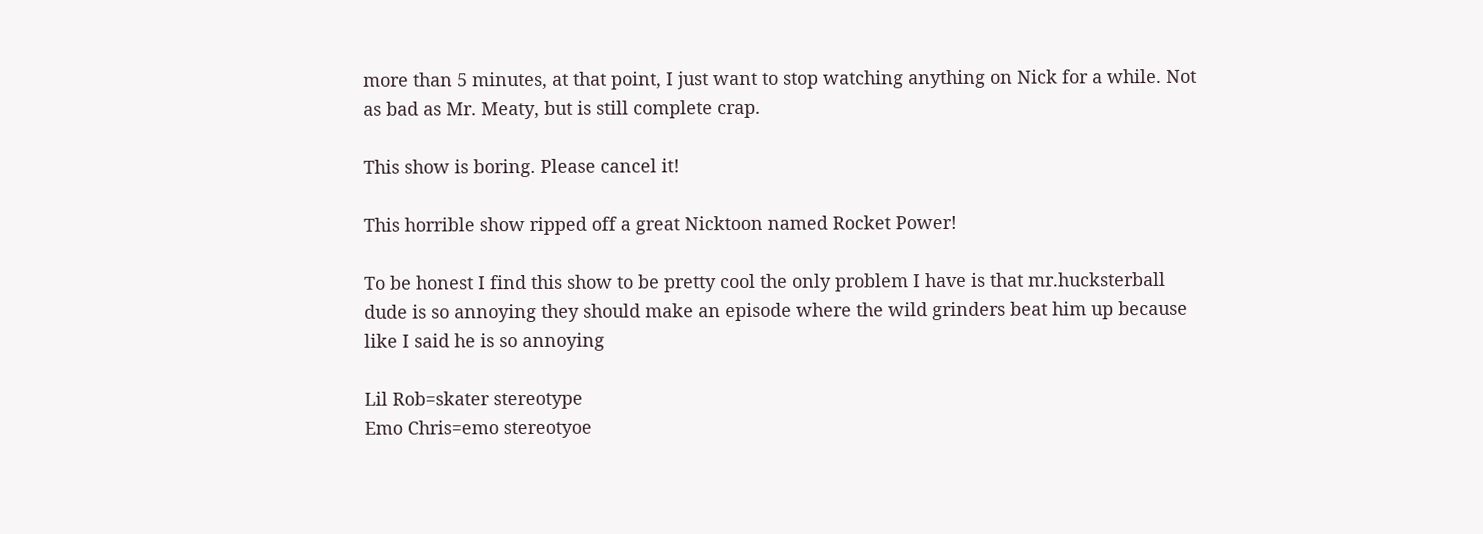more than 5 minutes, at that point, I just want to stop watching anything on Nick for a while. Not as bad as Mr. Meaty, but is still complete crap.

This show is boring. Please cancel it!

This horrible show ripped off a great Nicktoon named Rocket Power!

To be honest I find this show to be pretty cool the only problem I have is that mr.hucksterball dude is so annoying they should make an episode where the wild grinders beat him up because like I said he is so annoying

Lil Rob=skater stereotype
Emo Chris=emo stereotyoe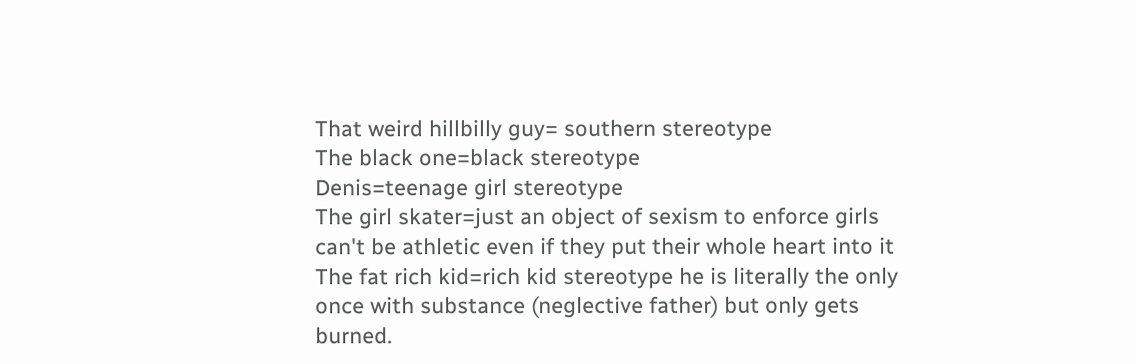That weird hillbilly guy= southern stereotype
The black one=black stereotype
Denis=teenage girl stereotype
The girl skater=just an object of sexism to enforce girls can't be athletic even if they put their whole heart into it
The fat rich kid=rich kid stereotype he is literally the only once with substance (neglective father) but only gets burned.